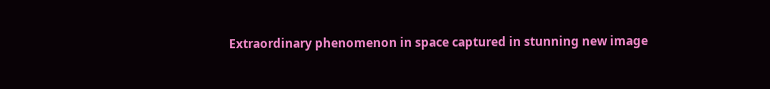Extraordinary phenomenon in space captured in stunning new image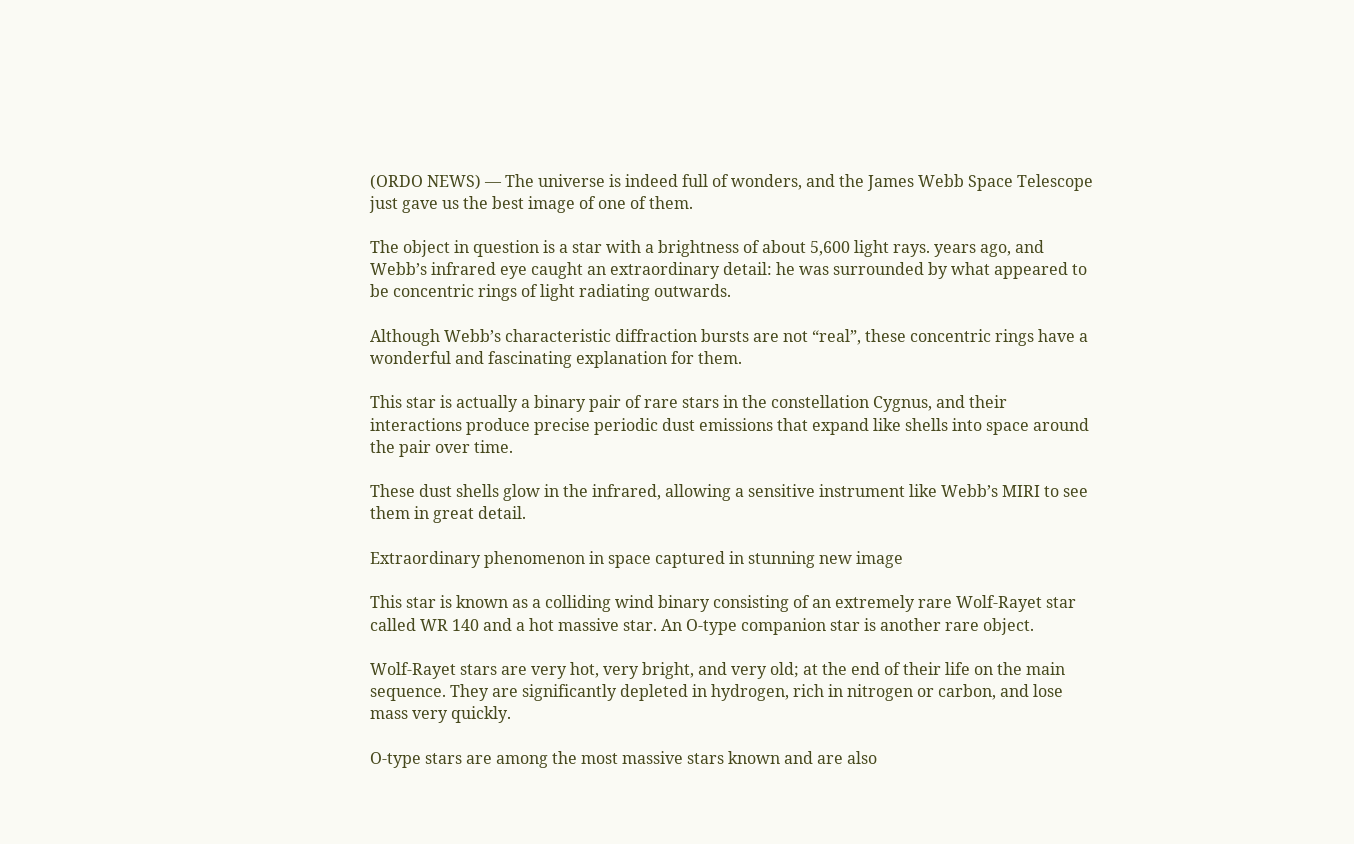(ORDO NEWS) — The universe is indeed full of wonders, and the James Webb Space Telescope just gave us the best image of one of them.

The object in question is a star with a brightness of about 5,600 light rays. years ago, and Webb’s infrared eye caught an extraordinary detail: he was surrounded by what appeared to be concentric rings of light radiating outwards.

Although Webb’s characteristic diffraction bursts are not “real”, these concentric rings have a wonderful and fascinating explanation for them.

This star is actually a binary pair of rare stars in the constellation Cygnus, and their interactions produce precise periodic dust emissions that expand like shells into space around the pair over time.

These dust shells glow in the infrared, allowing a sensitive instrument like Webb’s MIRI to see them in great detail.

Extraordinary phenomenon in space captured in stunning new image

This star is known as a colliding wind binary consisting of an extremely rare Wolf-Rayet star called WR 140 and a hot massive star. An O-type companion star is another rare object.

Wolf-Rayet stars are very hot, very bright, and very old; at the end of their life on the main sequence. They are significantly depleted in hydrogen, rich in nitrogen or carbon, and lose mass very quickly.

O-type stars are among the most massive stars known and are also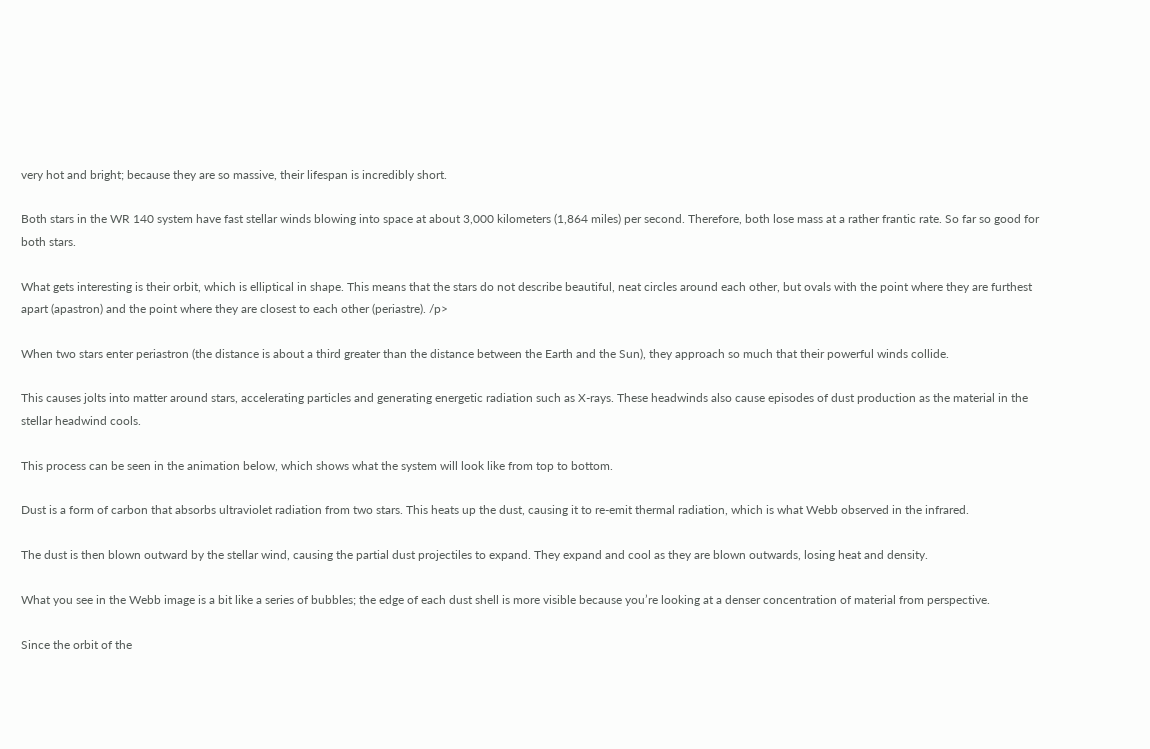very hot and bright; because they are so massive, their lifespan is incredibly short.

Both stars in the WR 140 system have fast stellar winds blowing into space at about 3,000 kilometers (1,864 miles) per second. Therefore, both lose mass at a rather frantic rate. So far so good for both stars.

What gets interesting is their orbit, which is elliptical in shape. This means that the stars do not describe beautiful, neat circles around each other, but ovals with the point where they are furthest apart (apastron) and the point where they are closest to each other (periastre). /p>

When two stars enter periastron (the distance is about a third greater than the distance between the Earth and the Sun), they approach so much that their powerful winds collide.

This causes jolts into matter around stars, accelerating particles and generating energetic radiation such as X-rays. These headwinds also cause episodes of dust production as the material in the stellar headwind cools.

This process can be seen in the animation below, which shows what the system will look like from top to bottom.

Dust is a form of carbon that absorbs ultraviolet radiation from two stars. This heats up the dust, causing it to re-emit thermal radiation, which is what Webb observed in the infrared.

The dust is then blown outward by the stellar wind, causing the partial dust projectiles to expand. They expand and cool as they are blown outwards, losing heat and density.

What you see in the Webb image is a bit like a series of bubbles; the edge of each dust shell is more visible because you’re looking at a denser concentration of material from perspective.

Since the orbit of the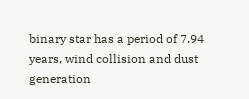binary star has a period of 7.94 years, wind collision and dust generation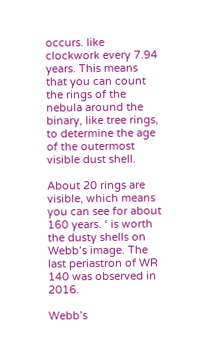occurs. like clockwork every 7.94 years. This means that you can count the rings of the nebula around the binary, like tree rings, to determine the age of the outermost visible dust shell.

About 20 rings are visible, which means you can see for about 160 years. ‘ is worth the dusty shells on Webb’s image. The last periastron of WR 140 was observed in 2016.

Webb’s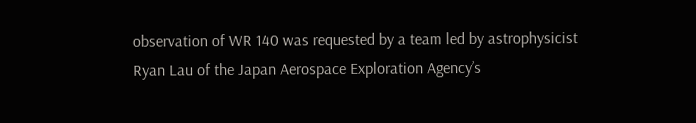observation of WR 140 was requested by a team led by astrophysicist Ryan Lau of the Japan Aerospace Exploration Agency’s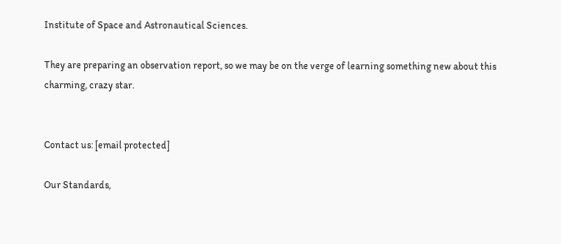Institute of Space and Astronautical Sciences.

They are preparing an observation report, so we may be on the verge of learning something new about this charming, crazy star.


Contact us: [email protected]

Our Standards,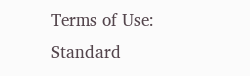Terms of Use: Standard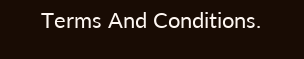Terms And Conditions.